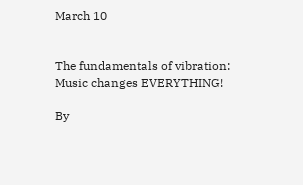March 10


The fundamentals of vibration: Music changes EVERYTHING!

By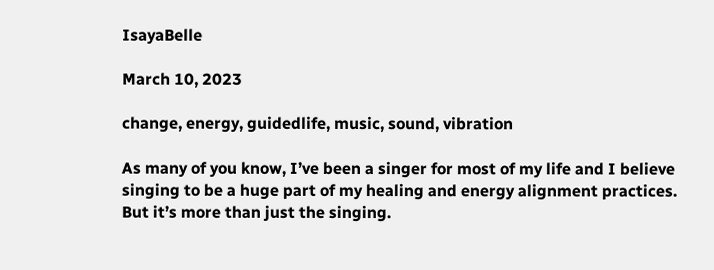IsayaBelle

March 10, 2023

change, energy, guidedlife, music, sound, vibration

As many of you know, I’ve been a singer for most of my life and I believe singing to be a huge part of my healing and energy alignment practices.
But it’s more than just the singing.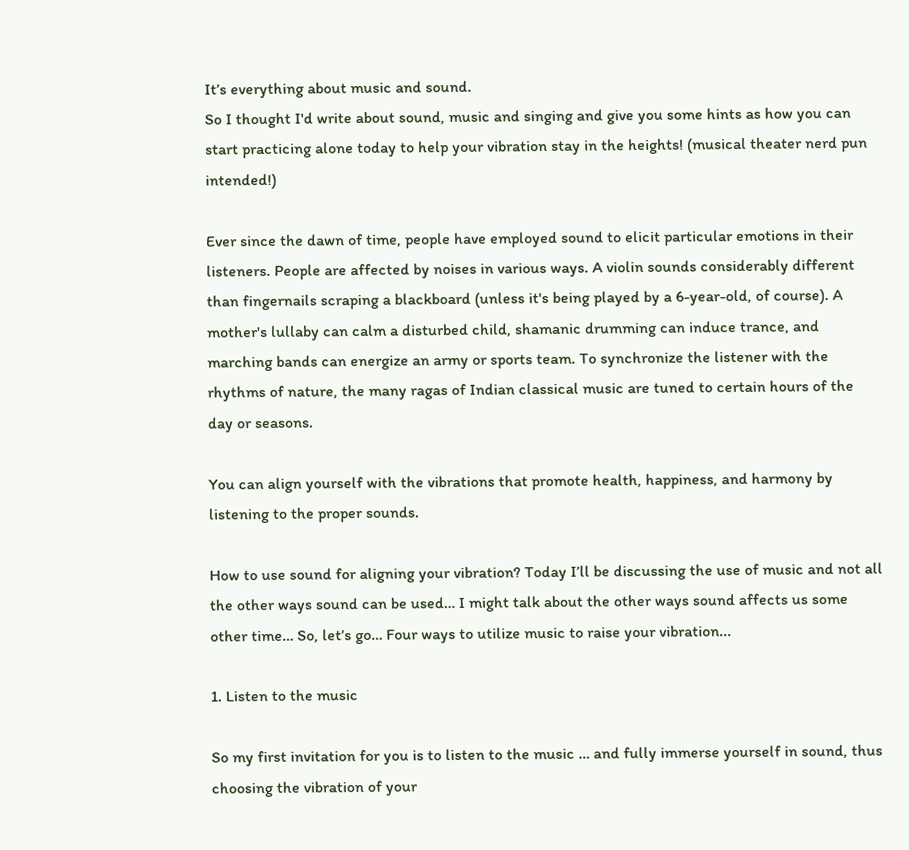It’s everything about music and sound.
So I thought I'd write about sound, music and singing and give you some hints as how you can start practicing alone today to help your vibration stay in the heights! (musical theater nerd pun intended!)

Ever since the dawn of time, people have employed sound to elicit particular emotions in their listeners. People are affected by noises in various ways. A violin sounds considerably different than fingernails scraping a blackboard (unless it's being played by a 6-year-old, of course). A mother's lullaby can calm a disturbed child, shamanic drumming can induce trance, and marching bands can energize an army or sports team. To synchronize the listener with the rhythms of nature, the many ragas of Indian classical music are tuned to certain hours of the day or seasons.

You can align yourself with the vibrations that promote health, happiness, and harmony by listening to the proper sounds.

How to use sound for aligning your vibration? Today I’ll be discussing the use of music and not all the other ways sound can be used… I might talk about the other ways sound affects us some other time… So, let’s go… Four ways to utilize music to raise your vibration...

1. Listen to the music

So my first invitation for you is to listen to the music … and fully immerse yourself in sound, thus choosing the vibration of your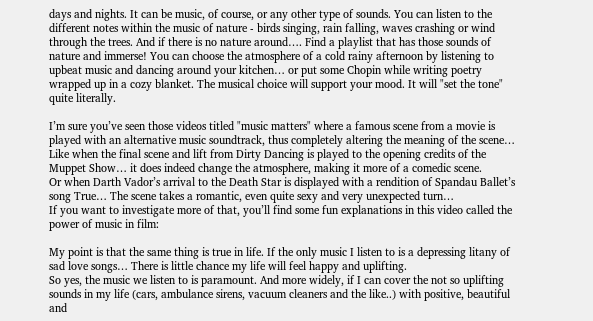days and nights. It can be music, of course, or any other type of sounds. You can listen to the different notes within the music of nature - birds singing, rain falling, waves crashing or wind through the trees. And if there is no nature around…. Find a playlist that has those sounds of nature and immerse! You can choose the atmosphere of a cold rainy afternoon by listening to upbeat music and dancing around your kitchen… or put some Chopin while writing poetry wrapped up in a cozy blanket. The musical choice will support your mood. It will "set the tone" quite literally.

I’m sure you’ve seen those videos titled "music matters" where a famous scene from a movie is played with an alternative music soundtrack, thus completely altering the meaning of the scene…
Like when the final scene and lift from Dirty Dancing is played to the opening credits of the Muppet Show… it does indeed change the atmosphere, making it more of a comedic scene.
Or when Darth Vador’s arrival to the Death Star is displayed with a rendition of Spandau Ballet’s song True… The scene takes a romantic, even quite sexy and very unexpected turn…
If you want to investigate more of that, you’ll find some fun explanations in this video called the power of music in film:

My point is that the same thing is true in life. If the only music I listen to is a depressing litany of sad love songs… There is little chance my life will feel happy and uplifting.
So yes, the music we listen to is paramount. And more widely, if I can cover the not so uplifting sounds in my life (cars, ambulance sirens, vacuum cleaners and the like..) with positive, beautiful and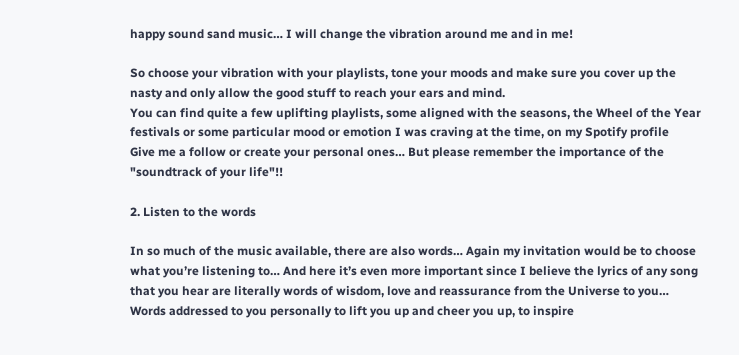happy sound sand music… I will change the vibration around me and in me!

So choose your vibration with your playlists, tone your moods and make sure you cover up the nasty and only allow the good stuff to reach your ears and mind.
You can find quite a few uplifting playlists, some aligned with the seasons, the Wheel of the Year festivals or some particular mood or emotion I was craving at the time, on my Spotify profile
Give me a follow or create your personal ones… But please remember the importance of the "soundtrack of your life"!!

2. Listen to the words

In so much of the music available, there are also words… Again my invitation would be to choose what you’re listening to… And here it’s even more important since I believe the lyrics of any song that you hear are literally words of wisdom, love and reassurance from the Universe to you… Words addressed to you personally to lift you up and cheer you up, to inspire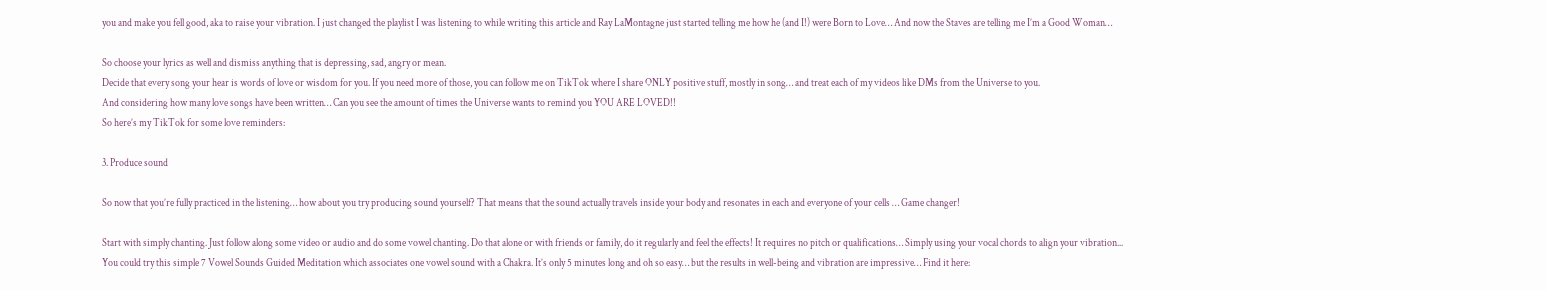you and make you fell good, aka to raise your vibration. I just changed the playlist I was listening to while writing this article and Ray LaMontagne just started telling me how he (and I!) were Born to Love… And now the Staves are telling me I’m a Good Woman…

So choose your lyrics as well and dismiss anything that is depressing, sad, angry or mean.
Decide that every song your hear is words of love or wisdom for you. If you need more of those, you can follow me on TikTok where I share ONLY positive stuff, mostly in song… and treat each of my videos like DMs from the Universe to you.
And considering how many love songs have been written… Can you see the amount of times the Universe wants to remind you YOU ARE LOVED!!
So here’s my TikTok for some love reminders:

3. Produce sound

So now that you’re fully practiced in the listening… how about you try producing sound yourself? That means that the sound actually travels inside your body and resonates in each and everyone of your cells … Game changer!

Start with simply chanting. Just follow along some video or audio and do some vowel chanting. Do that alone or with friends or family, do it regularly and feel the effects! It requires no pitch or qualifications… Simply using your vocal chords to align your vibration...
You could try this simple 7 Vowel Sounds Guided Meditation which associates one vowel sound with a Chakra. It’s only 5 minutes long and oh so easy… but the results in well-being and vibration are impressive… Find it here: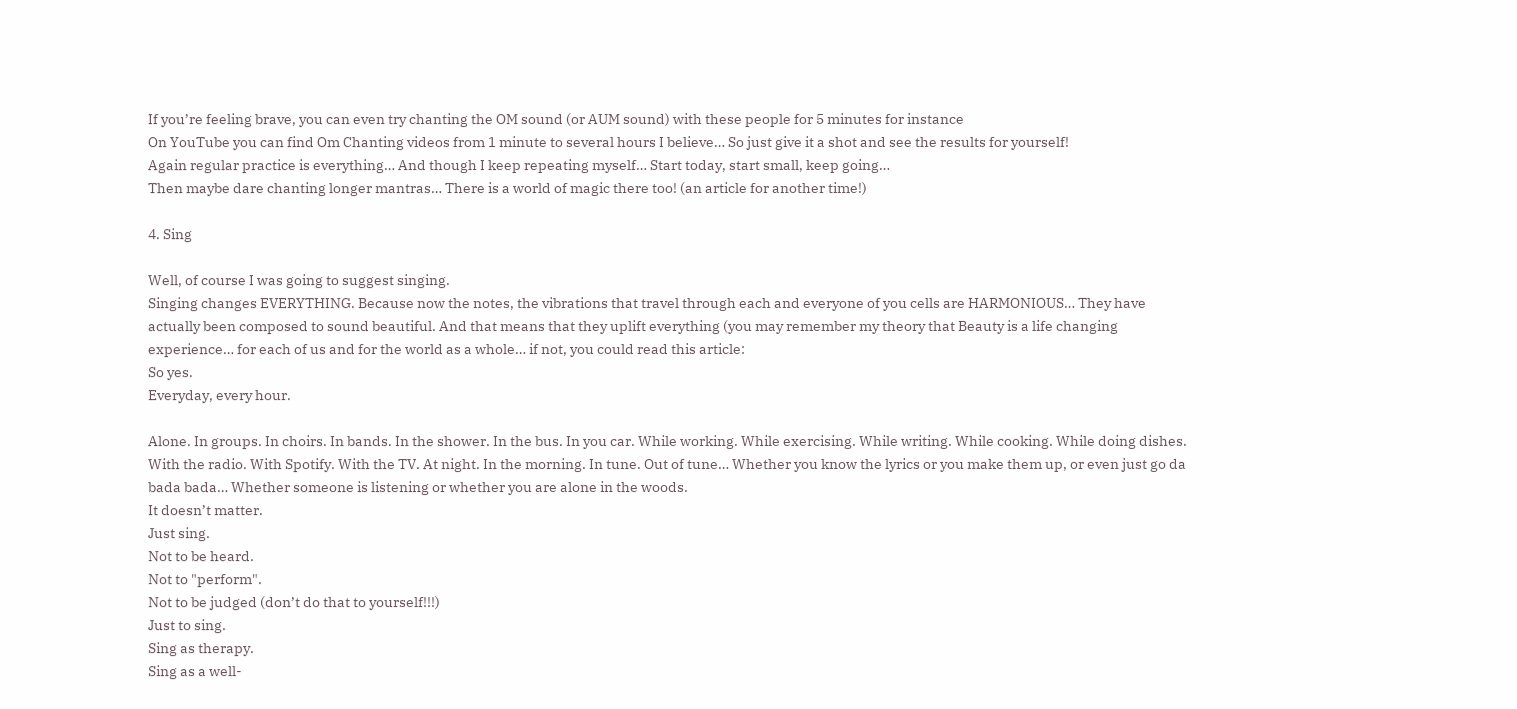If you’re feeling brave, you can even try chanting the OM sound (or AUM sound) with these people for 5 minutes for instance
On YouTube you can find Om Chanting videos from 1 minute to several hours I believe… So just give it a shot and see the results for yourself!
Again regular practice is everything… And though I keep repeating myself… Start today, start small, keep going…
Then maybe dare chanting longer mantras… There is a world of magic there too! (an article for another time!)

4. Sing

Well, of course I was going to suggest singing.
Singing changes EVERYTHING. Because now the notes, the vibrations that travel through each and everyone of you cells are HARMONIOUS… They have actually been composed to sound beautiful. And that means that they uplift everything (you may remember my theory that Beauty is a life changing experience… for each of us and for the world as a whole… if not, you could read this article:
So yes.
Everyday, every hour.

Alone. In groups. In choirs. In bands. In the shower. In the bus. In you car. While working. While exercising. While writing. While cooking. While doing dishes. With the radio. With Spotify. With the TV. At night. In the morning. In tune. Out of tune… Whether you know the lyrics or you make them up, or even just go da bada bada… Whether someone is listening or whether you are alone in the woods.
It doesn’t matter.
Just sing.
Not to be heard.
Not to "perform".
Not to be judged (don’t do that to yourself!!!)
Just to sing.
Sing as therapy.
Sing as a well-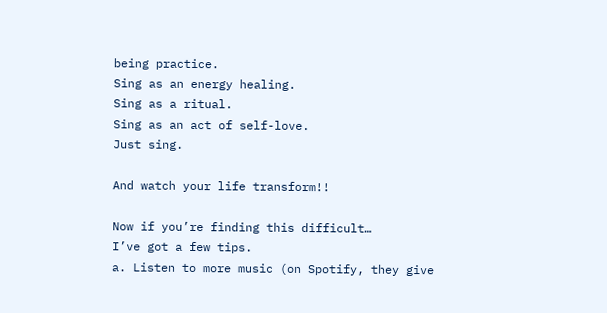being practice.
Sing as an energy healing.
Sing as a ritual.
Sing as an act of self-love.
Just sing.

And watch your life transform!!

Now if you’re finding this difficult…
I’ve got a few tips.
a. Listen to more music (on Spotify, they give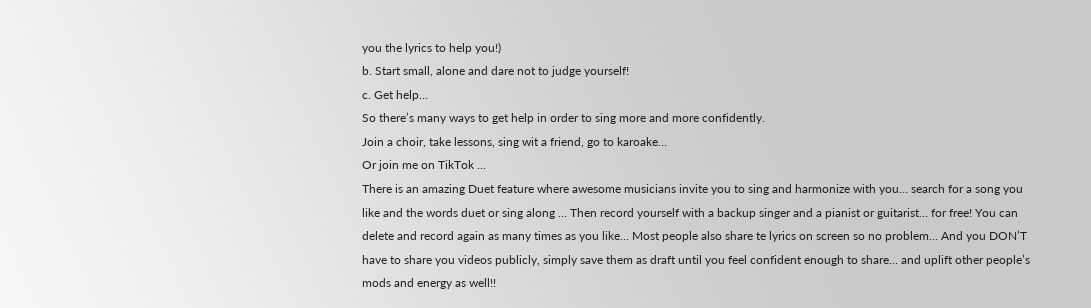you the lyrics to help you!)
b. Start small, alone and dare not to judge yourself!
c. Get help…
So there’s many ways to get help in order to sing more and more confidently.
Join a choir, take lessons, sing wit a friend, go to karoake…
Or join me on TikTok …
There is an amazing Duet feature where awesome musicians invite you to sing and harmonize with you… search for a song you like and the words duet or sing along … Then record yourself with a backup singer and a pianist or guitarist… for free! You can delete and record again as many times as you like… Most people also share te lyrics on screen so no problem… And you DON’T have to share you videos publicly, simply save them as draft until you feel confident enough to share… and uplift other people’s mods and energy as well!!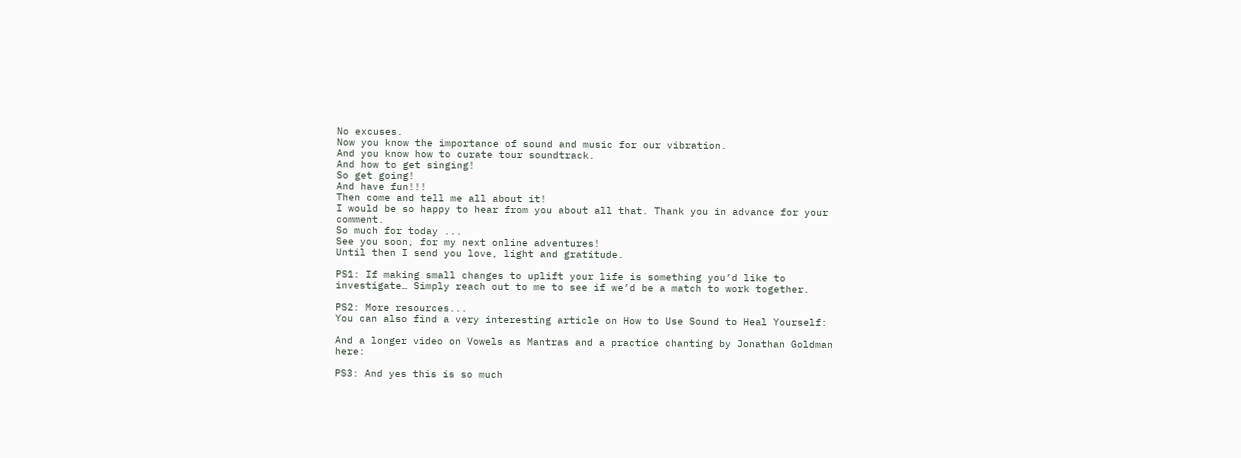No excuses.
Now you know the importance of sound and music for our vibration.
And you know how to curate tour soundtrack.
And how to get singing!
So get going!
And have fun!!!
Then come and tell me all about it!
I would be so happy to hear from you about all that. Thank you in advance for your comment.
So much for today ...
See you soon, for my next online adventures!
Until then I send you love, light and gratitude.

PS1: If making small changes to uplift your life is something you’d like to investigate… Simply reach out to me to see if we’d be a match to work together.

PS2: More resources...
You can also find a very interesting article on How to Use Sound to Heal Yourself:

And a longer video on Vowels as Mantras and a practice chanting by Jonathan Goldman here:

PS3: And yes this is so much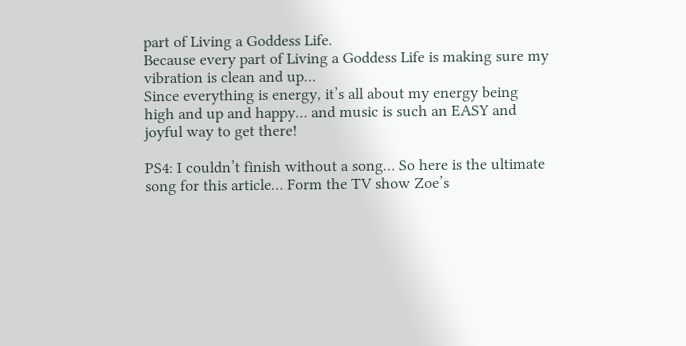part of Living a Goddess Life.
Because every part of Living a Goddess Life is making sure my vibration is clean and up…
Since everything is energy, it’s all about my energy being high and up and happy… and music is such an EASY and joyful way to get there!

PS4: I couldn’t finish without a song… So here is the ultimate song for this article… Form the TV show Zoe’s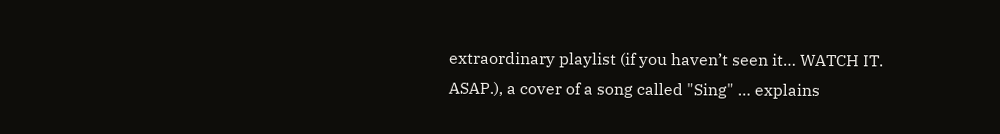extraordinary playlist (if you haven’t seen it… WATCH IT. ASAP.), a cover of a song called "Sing" … explains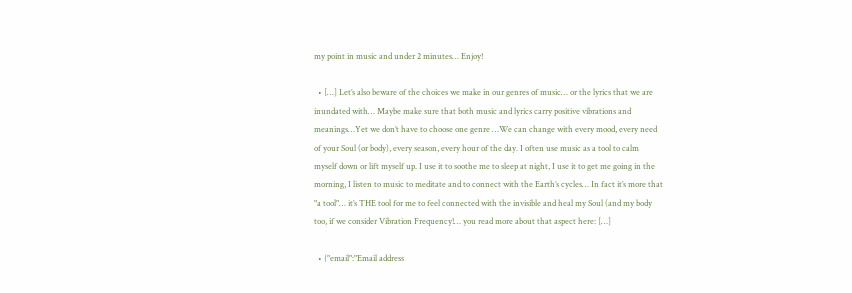my point in music and under 2 minutes… Enjoy!

  • […] Let’s also beware of the choices we make in our genres of music… or the lyrics that we are inundated with… Maybe make sure that both music and lyrics carry positive vibrations and meanings…Yet we don’t have to choose one genre …We can change with every mood, every need of your Soul (or body), every season, every hour of the day. I often use music as a tool to calm myself down or lift myself up. I use it to soothe me to sleep at night, I use it to get me going in the morning, I listen to music to meditate and to connect with the Earth’s cycles… In fact it’s more that "a tool"… it’s THE tool for me to feel connected with the invisible and heal my Soul (and my body too, if we consider Vibration Frequency!… you read more about that aspect here: […]

  • {"email":"Email address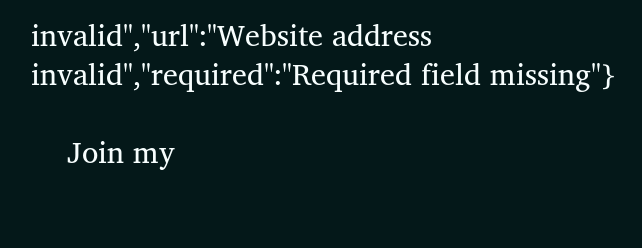invalid","url":"Website address invalid","required":"Required field missing"}

    Join my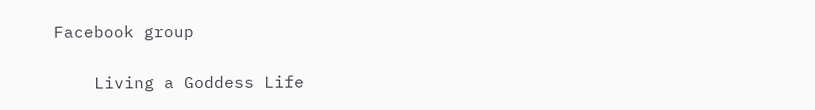Facebook group

    Living a Goddess Life